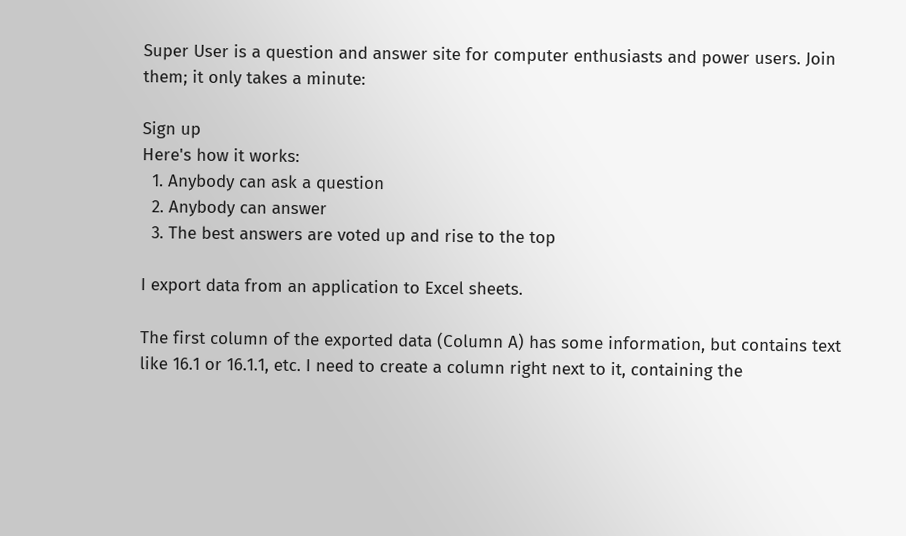Super User is a question and answer site for computer enthusiasts and power users. Join them; it only takes a minute:

Sign up
Here's how it works:
  1. Anybody can ask a question
  2. Anybody can answer
  3. The best answers are voted up and rise to the top

I export data from an application to Excel sheets.

The first column of the exported data (Column A) has some information, but contains text like 16.1 or 16.1.1, etc. I need to create a column right next to it, containing the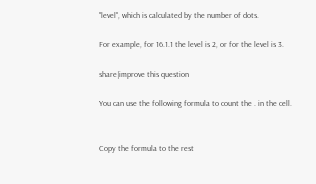"level", which is calculated by the number of dots.

For example, for 16.1.1 the level is 2, or for the level is 3.

share|improve this question

You can use the following formula to count the . in the cell.


Copy the formula to the rest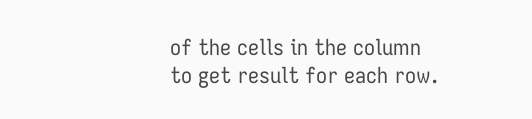of the cells in the column to get result for each row.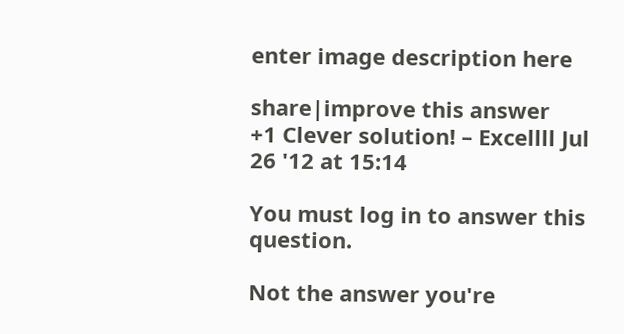enter image description here

share|improve this answer
+1 Clever solution! – Excellll Jul 26 '12 at 15:14

You must log in to answer this question.

Not the answer you're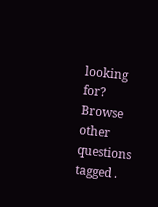looking for? Browse other questions tagged .